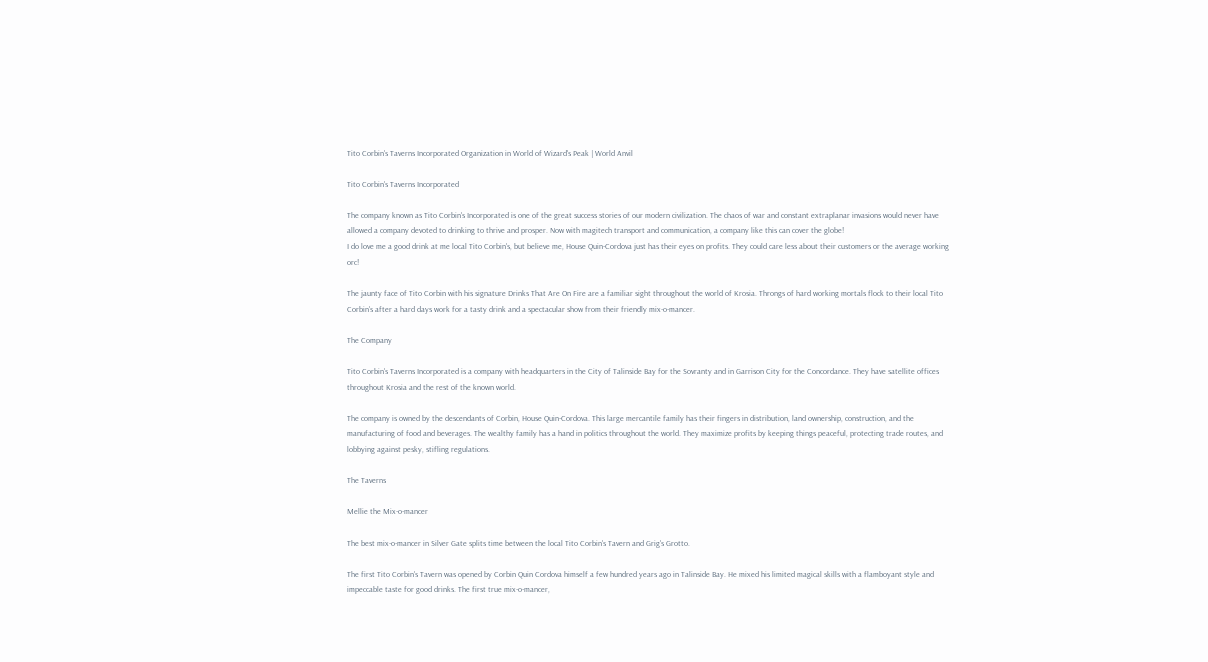Tito Corbin's Taverns Incorporated Organization in World of Wizard's Peak | World Anvil

Tito Corbin's Taverns Incorporated

The company known as Tito Corbin's Incorporated is one of the great success stories of our modern civilization. The chaos of war and constant extraplanar invasions would never have allowed a company devoted to drinking to thrive and prosper. Now with magitech transport and communication, a company like this can cover the globe!
I do love me a good drink at me local Tito Corbin's, but believe me, House Quin-Cordova just has their eyes on profits. They could care less about their customers or the average working orc!

The jaunty face of Tito Corbin with his signature Drinks That Are On Fire are a familiar sight throughout the world of Krosia. Throngs of hard working mortals flock to their local Tito Corbin's after a hard days work for a tasty drink and a spectacular show from their friendly mix-o-mancer.

The Company

Tito Corbin's Taverns Incorporated is a company with headquarters in the City of Talinside Bay for the Sovranty and in Garrison City for the Concordance. They have satellite offices throughout Krosia and the rest of the known world.

The company is owned by the descendants of Corbin, House Quin-Cordova. This large mercantile family has their fingers in distribution, land ownership, construction, and the manufacturing of food and beverages. The wealthy family has a hand in politics throughout the world. They maximize profits by keeping things peaceful, protecting trade routes, and lobbying against pesky, stifling regulations.

The Taverns

Mellie the Mix-o-mancer

The best mix-o-mancer in Silver Gate splits time between the local Tito Corbin's Tavern and Grig's Grotto.

The first Tito Corbin's Tavern was opened by Corbin Quin Cordova himself a few hundred years ago in Talinside Bay. He mixed his limited magical skills with a flamboyant style and impeccable taste for good drinks. The first true mix-o-mancer,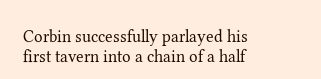Corbin successfully parlayed his first tavern into a chain of a half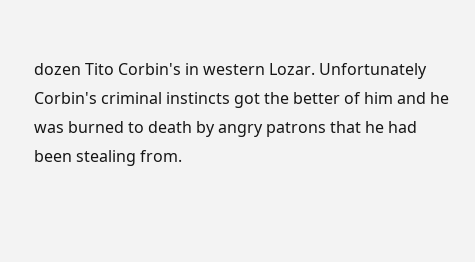dozen Tito Corbin's in western Lozar. Unfortunately Corbin's criminal instincts got the better of him and he was burned to death by angry patrons that he had been stealing from.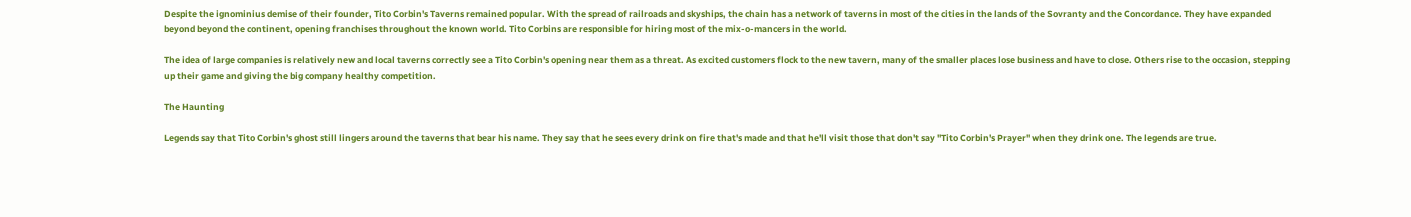Despite the ignominius demise of their founder, Tito Corbin's Taverns remained popular. With the spread of railroads and skyships, the chain has a network of taverns in most of the cities in the lands of the Sovranty and the Concordance. They have expanded beyond beyond the continent, opening franchises throughout the known world. Tito Corbins are responsible for hiring most of the mix-o-mancers in the world.

The idea of large companies is relatively new and local taverns correctly see a Tito Corbin's opening near them as a threat. As excited customers flock to the new tavern, many of the smaller places lose business and have to close. Others rise to the occasion, stepping up their game and giving the big company healthy competition.

The Haunting

Legends say that Tito Corbin's ghost still lingers around the taverns that bear his name. They say that he sees every drink on fire that's made and that he'll visit those that don't say "Tito Corbin's Prayer" when they drink one. The legends are true.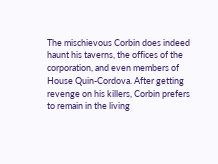The mischievous Corbin does indeed haunt his taverns, the offices of the corporation, and even members of House Quin-Cordova. After getting revenge on his killers, Corbin prefers to remain in the living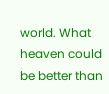world. What heaven could be better than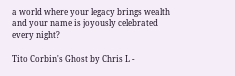a world where your legacy brings wealth and your name is joyously celebrated every night?

Tito Corbin's Ghost by Chris L -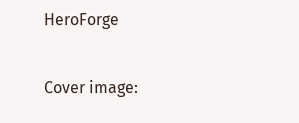HeroForge

Cover image: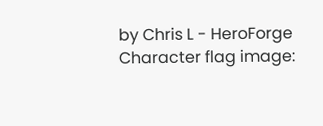by Chris L - HeroForge
Character flag image: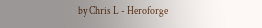by Chris L - Heroforge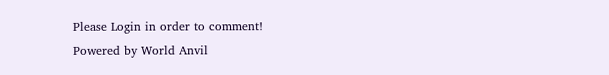Please Login in order to comment!
Powered by World Anvil